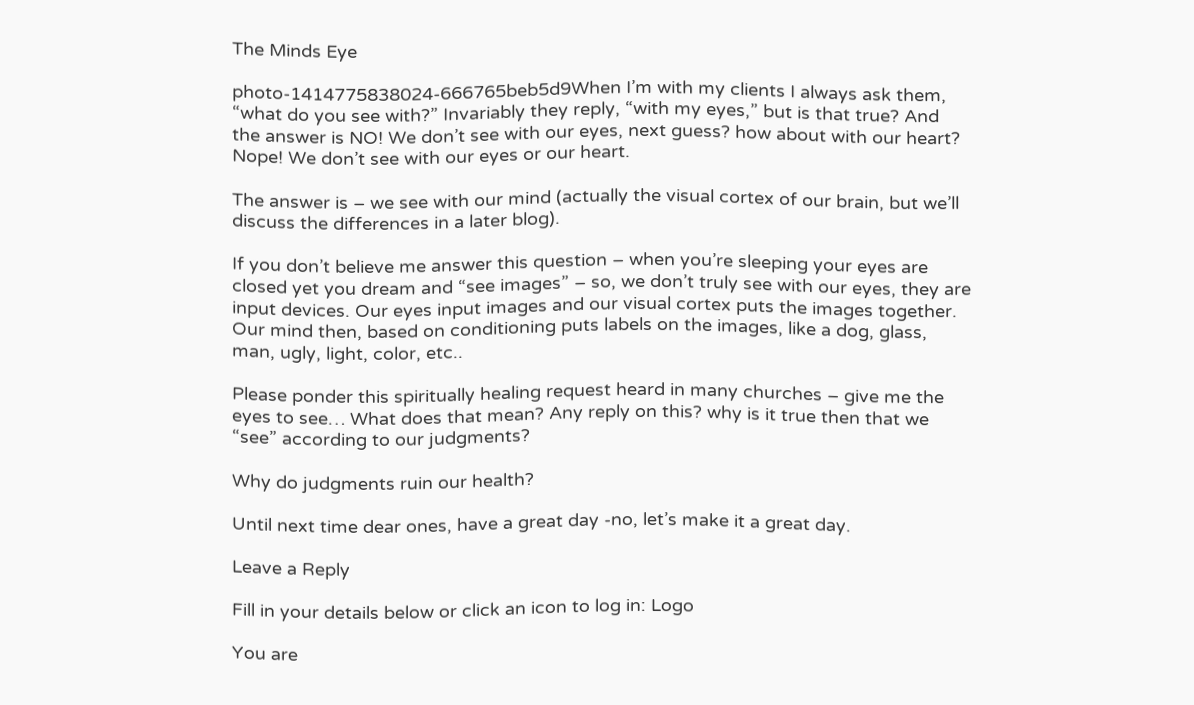The Minds Eye

photo-1414775838024-666765beb5d9When I’m with my clients I always ask them, “what do you see with?” Invariably they reply, “with my eyes,” but is that true? And the answer is NO! We don’t see with our eyes, next guess? how about with our heart? Nope! We don’t see with our eyes or our heart.

The answer is – we see with our mind (actually the visual cortex of our brain, but we’ll discuss the differences in a later blog).

If you don’t believe me answer this question – when you’re sleeping your eyes are closed yet you dream and “see images” – so, we don’t truly see with our eyes, they are input devices. Our eyes input images and our visual cortex puts the images together. Our mind then, based on conditioning puts labels on the images, like a dog, glass, man, ugly, light, color, etc..

Please ponder this spiritually healing request heard in many churches – give me the eyes to see… What does that mean? Any reply on this? why is it true then that we “see” according to our judgments?

Why do judgments ruin our health?

Until next time dear ones, have a great day -no, let’s make it a great day.

Leave a Reply

Fill in your details below or click an icon to log in: Logo

You are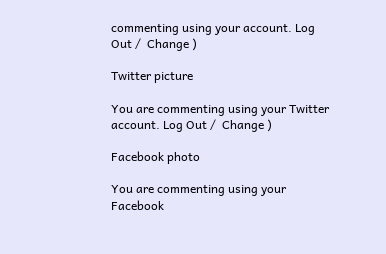commenting using your account. Log Out /  Change )

Twitter picture

You are commenting using your Twitter account. Log Out /  Change )

Facebook photo

You are commenting using your Facebook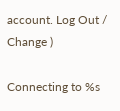account. Log Out /  Change )

Connecting to %s